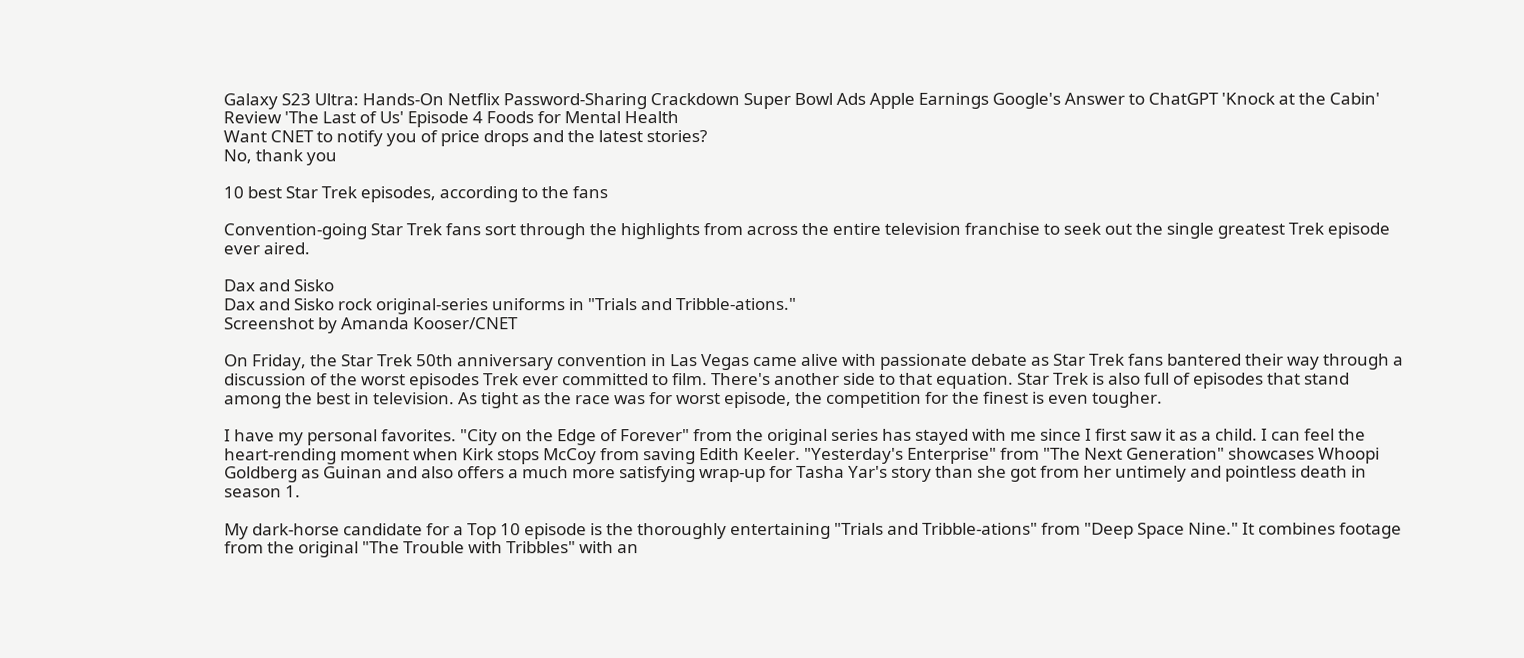Galaxy S23 Ultra: Hands-On Netflix Password-Sharing Crackdown Super Bowl Ads Apple Earnings Google's Answer to ChatGPT 'Knock at the Cabin' Review 'The Last of Us' Episode 4 Foods for Mental Health
Want CNET to notify you of price drops and the latest stories?
No, thank you

10 best Star Trek episodes, according to the fans

Convention-going Star Trek fans sort through the highlights from across the entire television franchise to seek out the single greatest Trek episode ever aired.

Dax and Sisko
Dax and Sisko rock original-series uniforms in "Trials and Tribble-ations."
Screenshot by Amanda Kooser/CNET

On Friday, the Star Trek 50th anniversary convention in Las Vegas came alive with passionate debate as Star Trek fans bantered their way through a discussion of the worst episodes Trek ever committed to film. There's another side to that equation. Star Trek is also full of episodes that stand among the best in television. As tight as the race was for worst episode, the competition for the finest is even tougher.

I have my personal favorites. "City on the Edge of Forever" from the original series has stayed with me since I first saw it as a child. I can feel the heart-rending moment when Kirk stops McCoy from saving Edith Keeler. "Yesterday's Enterprise" from "The Next Generation" showcases Whoopi Goldberg as Guinan and also offers a much more satisfying wrap-up for Tasha Yar's story than she got from her untimely and pointless death in season 1.

My dark-horse candidate for a Top 10 episode is the thoroughly entertaining "Trials and Tribble-ations" from "Deep Space Nine." It combines footage from the original "The Trouble with Tribbles" with an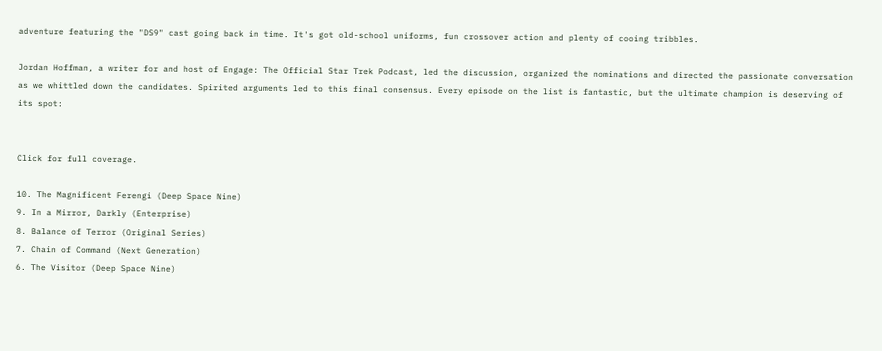adventure featuring the "DS9" cast going back in time. It's got old-school uniforms, fun crossover action and plenty of cooing tribbles.

Jordan Hoffman, a writer for and host of Engage: The Official Star Trek Podcast, led the discussion, organized the nominations and directed the passionate conversation as we whittled down the candidates. Spirited arguments led to this final consensus. Every episode on the list is fantastic, but the ultimate champion is deserving of its spot:


Click for full coverage.

10. The Magnificent Ferengi (Deep Space Nine)
9. In a Mirror, Darkly (Enterprise)
8. Balance of Terror (Original Series)
7. Chain of Command (Next Generation)
6. The Visitor (Deep Space Nine)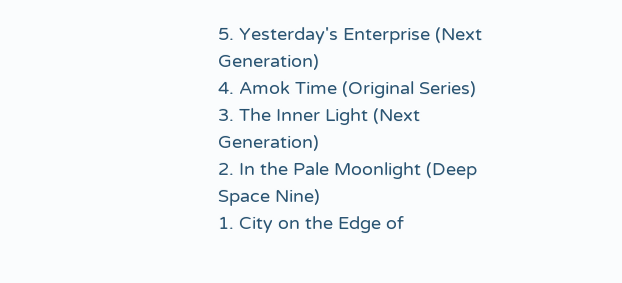5. Yesterday's Enterprise (Next Generation)
4. Amok Time (Original Series)
3. The Inner Light (Next Generation)
2. In the Pale Moonlight (Deep Space Nine)
1. City on the Edge of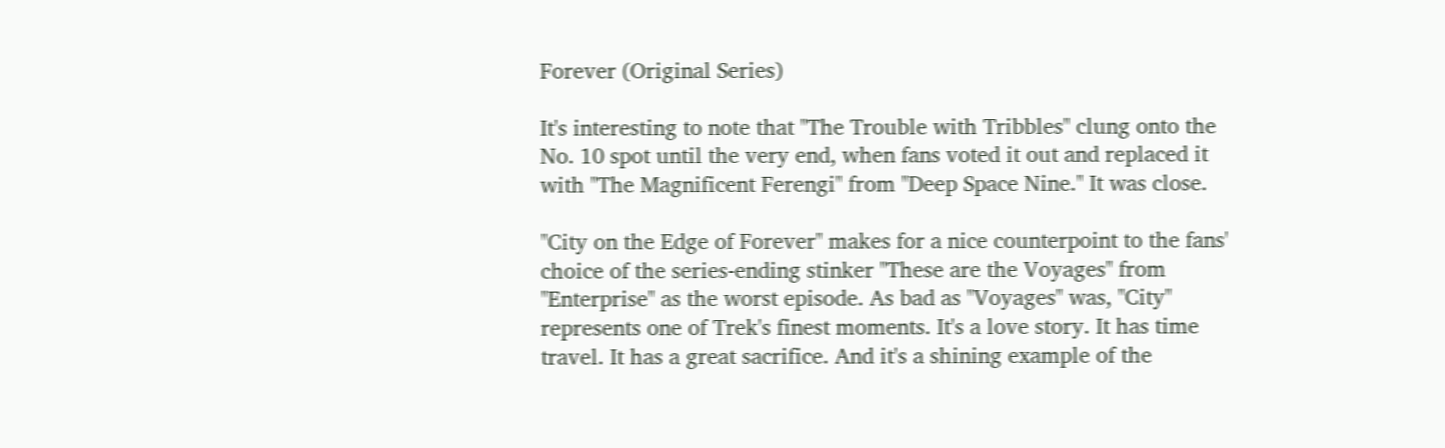Forever (Original Series)

It's interesting to note that "The Trouble with Tribbles" clung onto the No. 10 spot until the very end, when fans voted it out and replaced it with "The Magnificent Ferengi" from "Deep Space Nine." It was close.

"City on the Edge of Forever" makes for a nice counterpoint to the fans' choice of the series-ending stinker "These are the Voyages" from "Enterprise" as the worst episode. As bad as "Voyages" was, "City" represents one of Trek's finest moments. It's a love story. It has time travel. It has a great sacrifice. And it's a shining example of the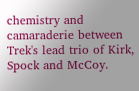chemistry and camaraderie between Trek's lead trio of Kirk, Spock and McCoy.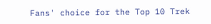Fans' choice for the Top 10 Trek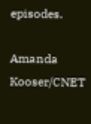episodes.

Amanda Kooser/CNET